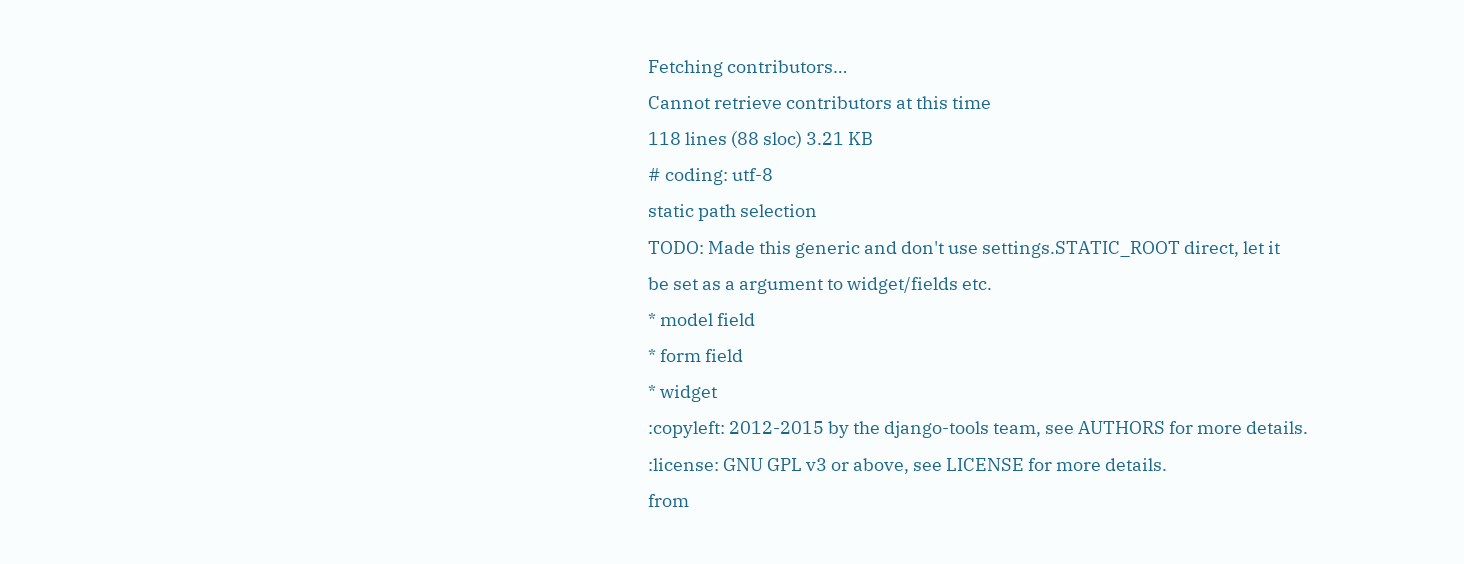Fetching contributors…
Cannot retrieve contributors at this time
118 lines (88 sloc) 3.21 KB
# coding: utf-8
static path selection
TODO: Made this generic and don't use settings.STATIC_ROOT direct, let it
be set as a argument to widget/fields etc.
* model field
* form field
* widget
:copyleft: 2012-2015 by the django-tools team, see AUTHORS for more details.
:license: GNU GPL v3 or above, see LICENSE for more details.
from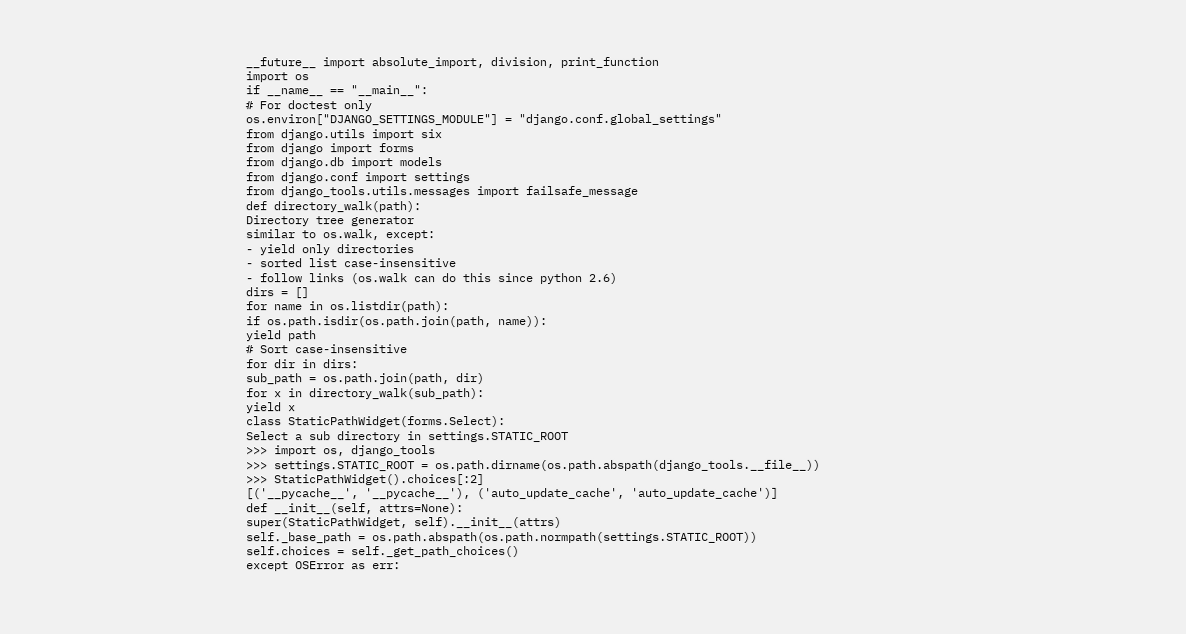__future__ import absolute_import, division, print_function
import os
if __name__ == "__main__":
# For doctest only
os.environ["DJANGO_SETTINGS_MODULE"] = "django.conf.global_settings"
from django.utils import six
from django import forms
from django.db import models
from django.conf import settings
from django_tools.utils.messages import failsafe_message
def directory_walk(path):
Directory tree generator
similar to os.walk, except:
- yield only directories
- sorted list case-insensitive
- follow links (os.walk can do this since python 2.6)
dirs = []
for name in os.listdir(path):
if os.path.isdir(os.path.join(path, name)):
yield path
# Sort case-insensitive
for dir in dirs:
sub_path = os.path.join(path, dir)
for x in directory_walk(sub_path):
yield x
class StaticPathWidget(forms.Select):
Select a sub directory in settings.STATIC_ROOT
>>> import os, django_tools
>>> settings.STATIC_ROOT = os.path.dirname(os.path.abspath(django_tools.__file__))
>>> StaticPathWidget().choices[:2]
[('__pycache__', '__pycache__'), ('auto_update_cache', 'auto_update_cache')]
def __init__(self, attrs=None):
super(StaticPathWidget, self).__init__(attrs)
self._base_path = os.path.abspath(os.path.normpath(settings.STATIC_ROOT))
self.choices = self._get_path_choices()
except OSError as err: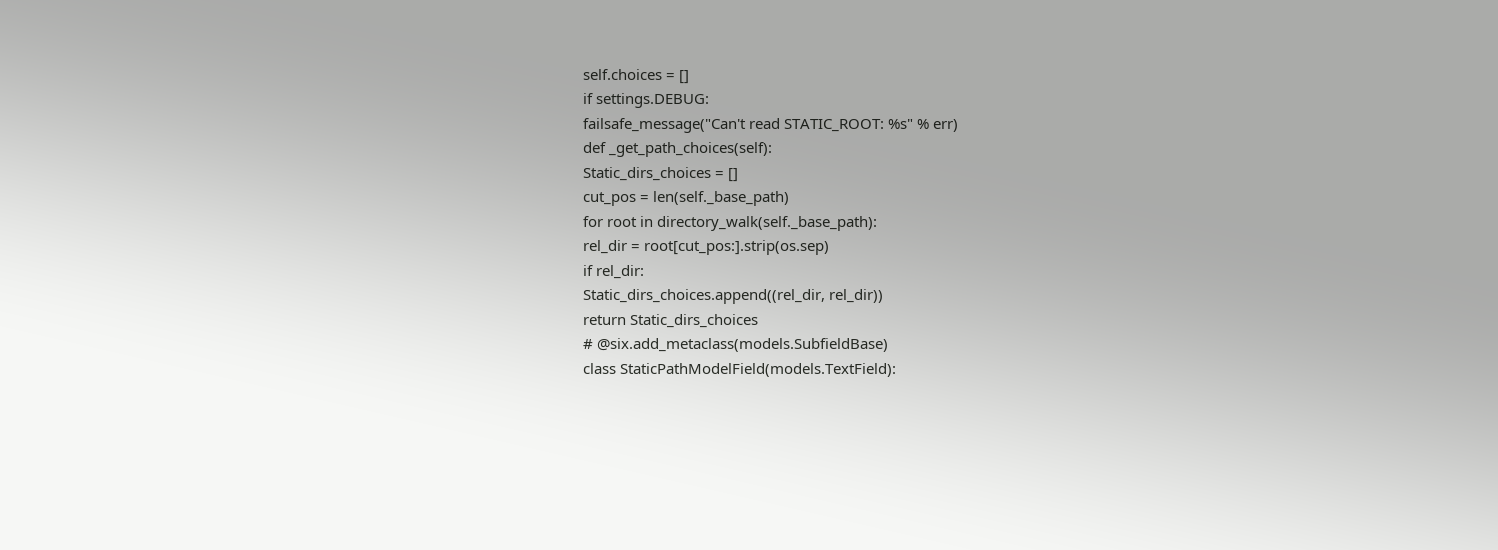self.choices = []
if settings.DEBUG:
failsafe_message("Can't read STATIC_ROOT: %s" % err)
def _get_path_choices(self):
Static_dirs_choices = []
cut_pos = len(self._base_path)
for root in directory_walk(self._base_path):
rel_dir = root[cut_pos:].strip(os.sep)
if rel_dir:
Static_dirs_choices.append((rel_dir, rel_dir))
return Static_dirs_choices
# @six.add_metaclass(models.SubfieldBase)
class StaticPathModelField(models.TextField):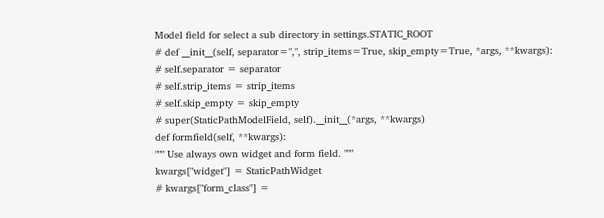Model field for select a sub directory in settings.STATIC_ROOT
# def __init__(self, separator=",", strip_items=True, skip_empty=True, *args, **kwargs):
# self.separator = separator
# self.strip_items = strip_items
# self.skip_empty = skip_empty
# super(StaticPathModelField, self).__init__(*args, **kwargs)
def formfield(self, **kwargs):
""" Use always own widget and form field. """
kwargs["widget"] = StaticPathWidget
# kwargs["form_class"] =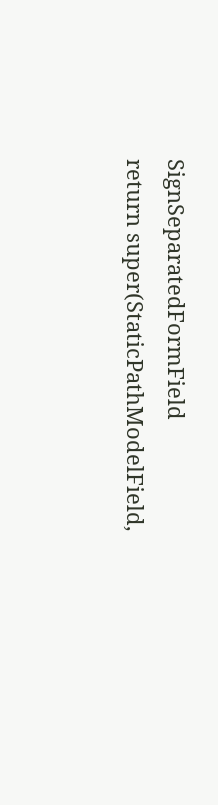SignSeparatedFormField
return super(StaticPathModelField,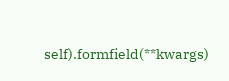self).formfield(**kwargs)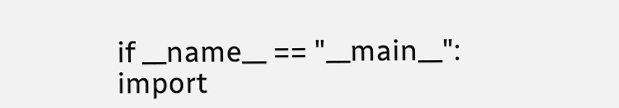if __name__ == "__main__":
import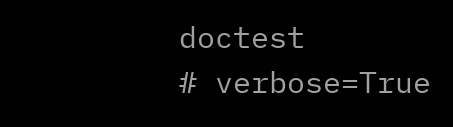doctest
# verbose=True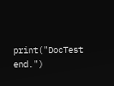print("DocTest end.")